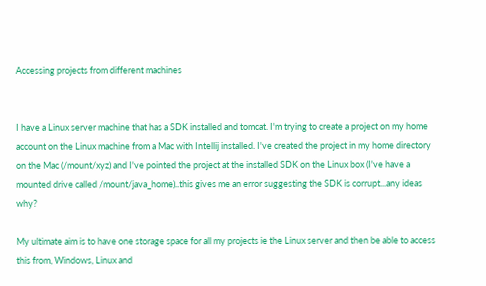Accessing projects from different machines


I have a Linux server machine that has a SDK installed and tomcat. I'm trying to create a project on my home account on the Linux machine from a Mac with Intellij installed. I've created the project in my home directory on the Mac (/mount/xyz) and I've pointed the project at the installed SDK on the Linux box (I've have a mounted drive called /mount/java_home)..this gives me an error suggesting the SDK is corrupt...any ideas why?

My ultimate aim is to have one storage space for all my projects ie the Linux server and then be able to access this from, Windows, Linux and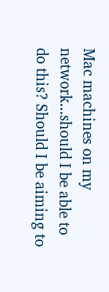Mac machines on my network...should I be able to do this? Should I be aiming to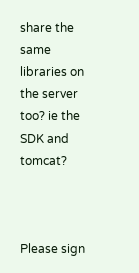share the same libraries on the server too? ie the SDK and tomcat?



Please sign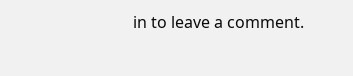in to leave a comment.